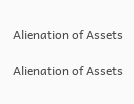Alienation of Assets

Alienation of Assets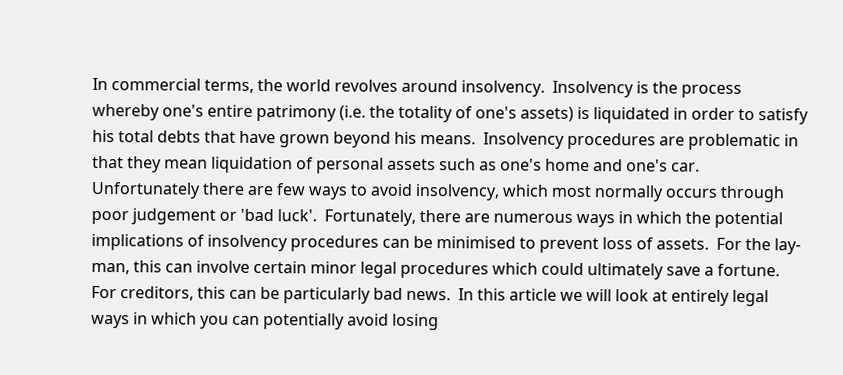In commercial terms, the world revolves around insolvency.  Insolvency is the process whereby one's entire patrimony (i.e. the totality of one's assets) is liquidated in order to satisfy his total debts that have grown beyond his means.  Insolvency procedures are problematic in that they mean liquidation of personal assets such as one's home and one's car.  Unfortunately there are few ways to avoid insolvency, which most normally occurs through poor judgement or 'bad luck'.  Fortunately, there are numerous ways in which the potential implications of insolvency procedures can be minimised to prevent loss of assets.  For the lay-man, this can involve certain minor legal procedures which could ultimately save a fortune.  For creditors, this can be particularly bad news.  In this article we will look at entirely legal ways in which you can potentially avoid losing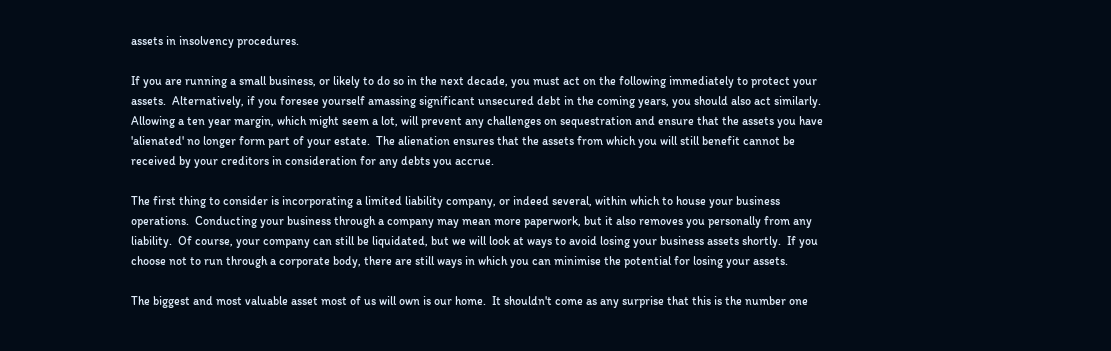assets in insolvency procedures.

If you are running a small business, or likely to do so in the next decade, you must act on the following immediately to protect your assets.  Alternatively, if you foresee yourself amassing significant unsecured debt in the coming years, you should also act similarly.  Allowing a ten year margin, which might seem a lot, will prevent any challenges on sequestration and ensure that the assets you have 'alienated' no longer form part of your estate.  The alienation ensures that the assets from which you will still benefit cannot be received by your creditors in consideration for any debts you accrue.

The first thing to consider is incorporating a limited liability company, or indeed several, within which to house your business operations.  Conducting your business through a company may mean more paperwork, but it also removes you personally from any liability.  Of course, your company can still be liquidated, but we will look at ways to avoid losing your business assets shortly.  If you choose not to run through a corporate body, there are still ways in which you can minimise the potential for losing your assets.

The biggest and most valuable asset most of us will own is our home.  It shouldn't come as any surprise that this is the number one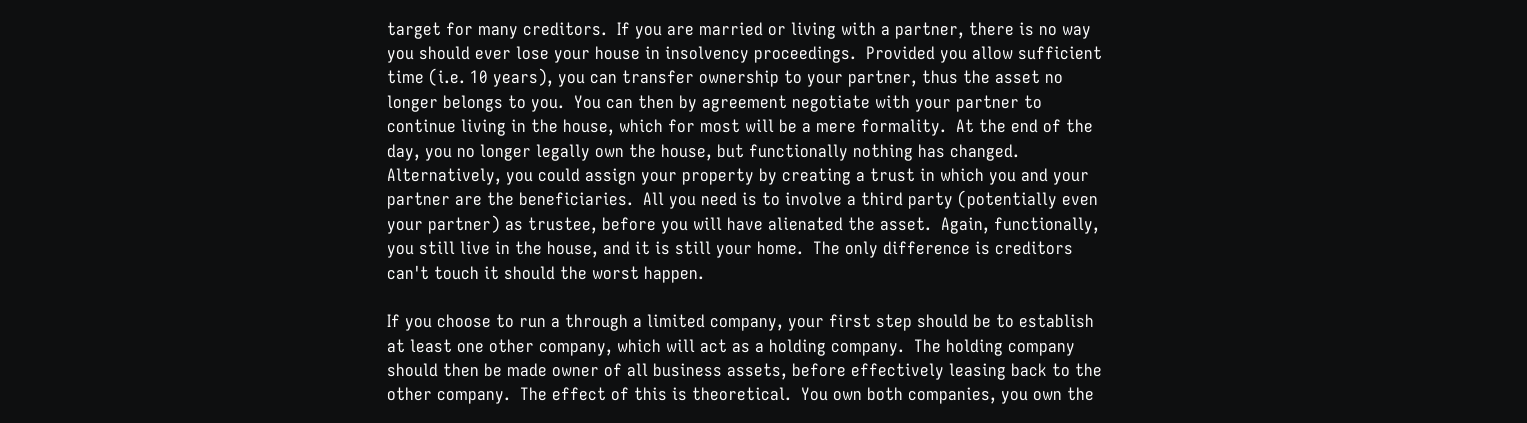target for many creditors.  If you are married or living with a partner, there is no way you should ever lose your house in insolvency proceedings.  Provided you allow sufficient time (i.e. 10 years), you can transfer ownership to your partner, thus the asset no longer belongs to you.  You can then by agreement negotiate with your partner to continue living in the house, which for most will be a mere formality.  At the end of the day, you no longer legally own the house, but functionally nothing has changed.  Alternatively, you could assign your property by creating a trust in which you and your partner are the beneficiaries.  All you need is to involve a third party (potentially even your partner) as trustee, before you will have alienated the asset.  Again, functionally, you still live in the house, and it is still your home.  The only difference is creditors can't touch it should the worst happen.

If you choose to run a through a limited company, your first step should be to establish at least one other company, which will act as a holding company.  The holding company should then be made owner of all business assets, before effectively leasing back to the other company.  The effect of this is theoretical.  You own both companies, you own the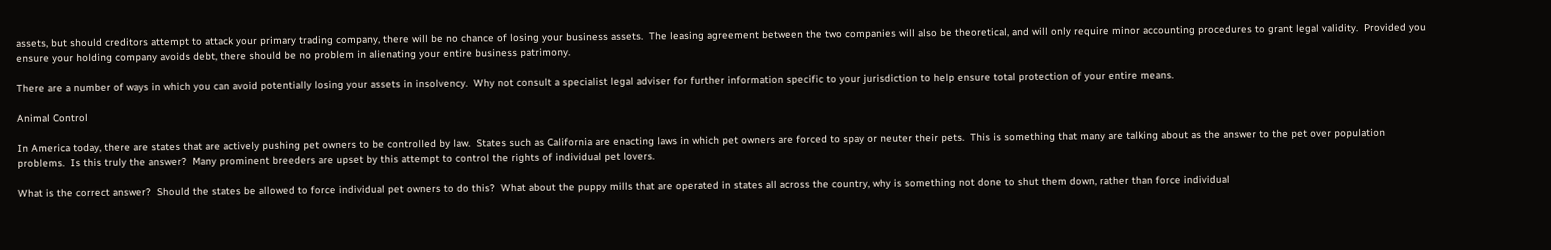assets, but should creditors attempt to attack your primary trading company, there will be no chance of losing your business assets.  The leasing agreement between the two companies will also be theoretical, and will only require minor accounting procedures to grant legal validity.  Provided you ensure your holding company avoids debt, there should be no problem in alienating your entire business patrimony.

There are a number of ways in which you can avoid potentially losing your assets in insolvency.  Why not consult a specialist legal adviser for further information specific to your jurisdiction to help ensure total protection of your entire means.

Animal Control

In America today, there are states that are actively pushing pet owners to be controlled by law.  States such as California are enacting laws in which pet owners are forced to spay or neuter their pets.  This is something that many are talking about as the answer to the pet over population problems.  Is this truly the answer?  Many prominent breeders are upset by this attempt to control the rights of individual pet lovers.

What is the correct answer?  Should the states be allowed to force individual pet owners to do this?  What about the puppy mills that are operated in states all across the country, why is something not done to shut them down, rather than force individual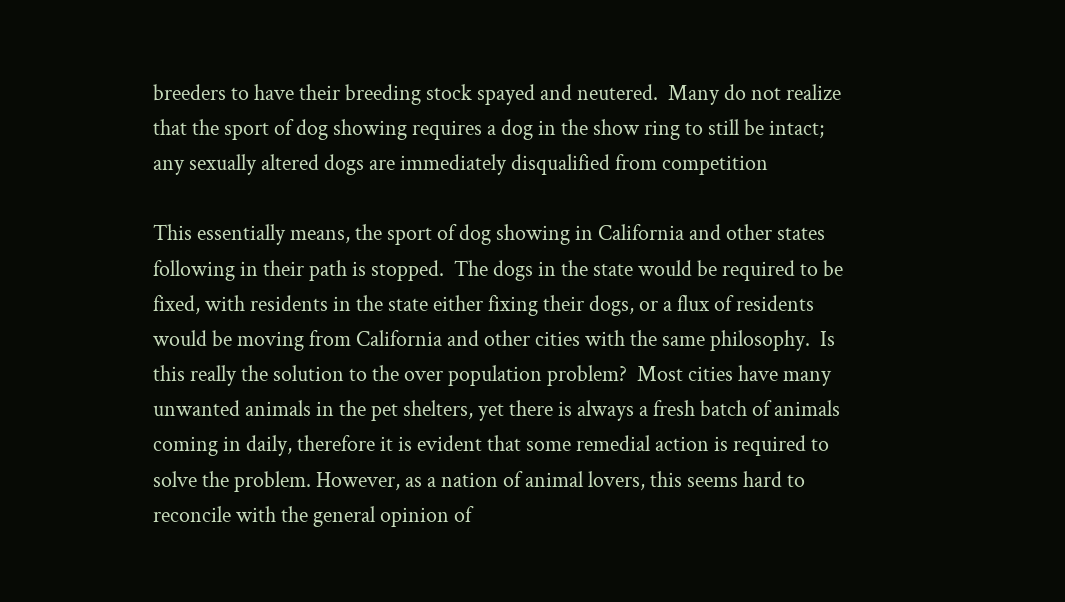breeders to have their breeding stock spayed and neutered.  Many do not realize that the sport of dog showing requires a dog in the show ring to still be intact; any sexually altered dogs are immediately disqualified from competition

This essentially means, the sport of dog showing in California and other states following in their path is stopped.  The dogs in the state would be required to be fixed, with residents in the state either fixing their dogs, or a flux of residents would be moving from California and other cities with the same philosophy.  Is this really the solution to the over population problem?  Most cities have many unwanted animals in the pet shelters, yet there is always a fresh batch of animals coming in daily, therefore it is evident that some remedial action is required to solve the problem. However, as a nation of animal lovers, this seems hard to reconcile with the general opinion of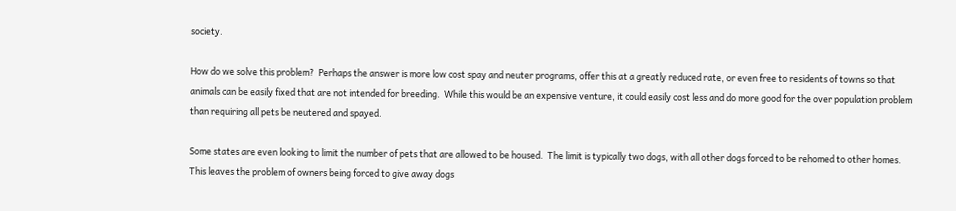society.

How do we solve this problem?  Perhaps the answer is more low cost spay and neuter programs, offer this at a greatly reduced rate, or even free to residents of towns so that animals can be easily fixed that are not intended for breeding.  While this would be an expensive venture, it could easily cost less and do more good for the over population problem than requiring all pets be neutered and spayed.

Some states are even looking to limit the number of pets that are allowed to be housed.  The limit is typically two dogs, with all other dogs forced to be rehomed to other homes.  This leaves the problem of owners being forced to give away dogs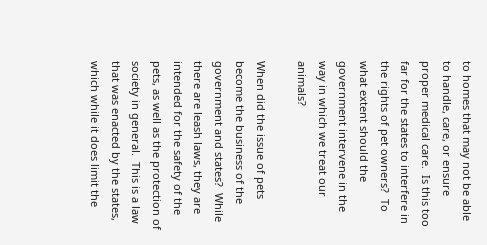to homes that may not be able to handle, care, or ensure proper medical care.  Is this too far for the states to interfere in the rights of pet owners?  To what extent should the government intervene in the way in which we treat our animals?

When did the issue of pets become the business of the government and states?  While there are leash laws, they are intended for the safety of the pets, as well as the protection of society in general.  This is a law that was enacted by the states, which while it does limit the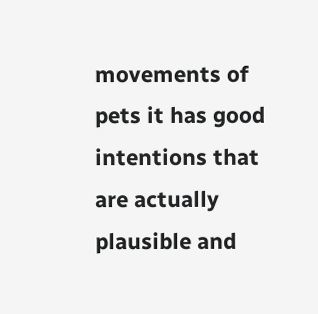movements of pets it has good intentions that are actually plausible and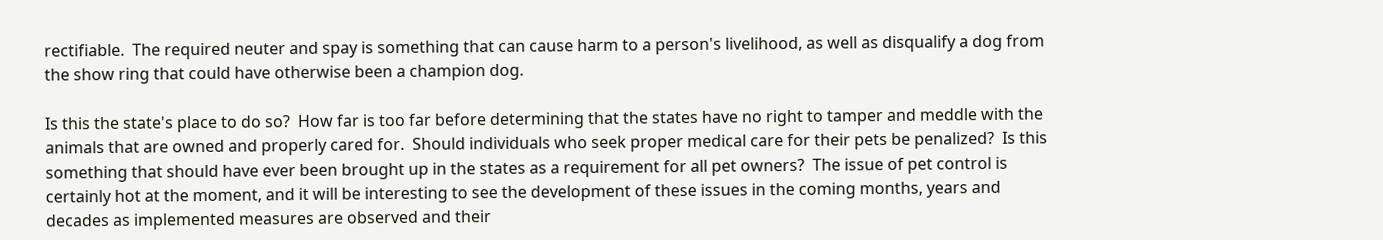rectifiable.  The required neuter and spay is something that can cause harm to a person's livelihood, as well as disqualify a dog from the show ring that could have otherwise been a champion dog.

Is this the state's place to do so?  How far is too far before determining that the states have no right to tamper and meddle with the animals that are owned and properly cared for.  Should individuals who seek proper medical care for their pets be penalized?  Is this something that should have ever been brought up in the states as a requirement for all pet owners?  The issue of pet control is certainly hot at the moment, and it will be interesting to see the development of these issues in the coming months, years and decades as implemented measures are observed and their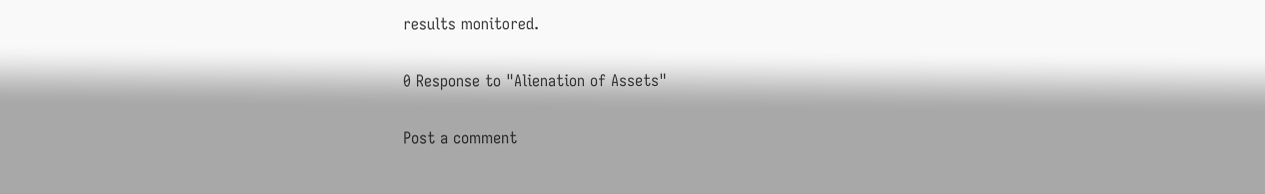results monitored.

0 Response to "Alienation of Assets"

Post a comment